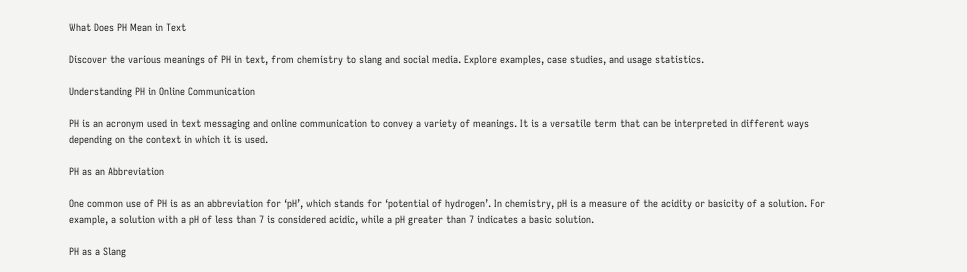What Does PH Mean in Text

Discover the various meanings of PH in text, from chemistry to slang and social media. Explore examples, case studies, and usage statistics.

Understanding PH in Online Communication

PH is an acronym used in text messaging and online communication to convey a variety of meanings. It is a versatile term that can be interpreted in different ways depending on the context in which it is used.

PH as an Abbreviation

One common use of PH is as an abbreviation for ‘pH’, which stands for ‘potential of hydrogen’. In chemistry, pH is a measure of the acidity or basicity of a solution. For example, a solution with a pH of less than 7 is considered acidic, while a pH greater than 7 indicates a basic solution.

PH as a Slang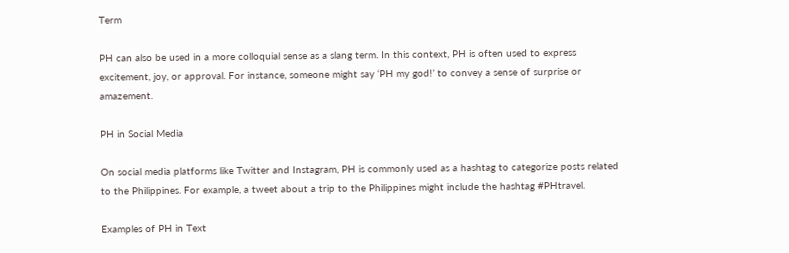Term

PH can also be used in a more colloquial sense as a slang term. In this context, PH is often used to express excitement, joy, or approval. For instance, someone might say ‘PH my god!’ to convey a sense of surprise or amazement.

PH in Social Media

On social media platforms like Twitter and Instagram, PH is commonly used as a hashtag to categorize posts related to the Philippines. For example, a tweet about a trip to the Philippines might include the hashtag #PHtravel.

Examples of PH in Text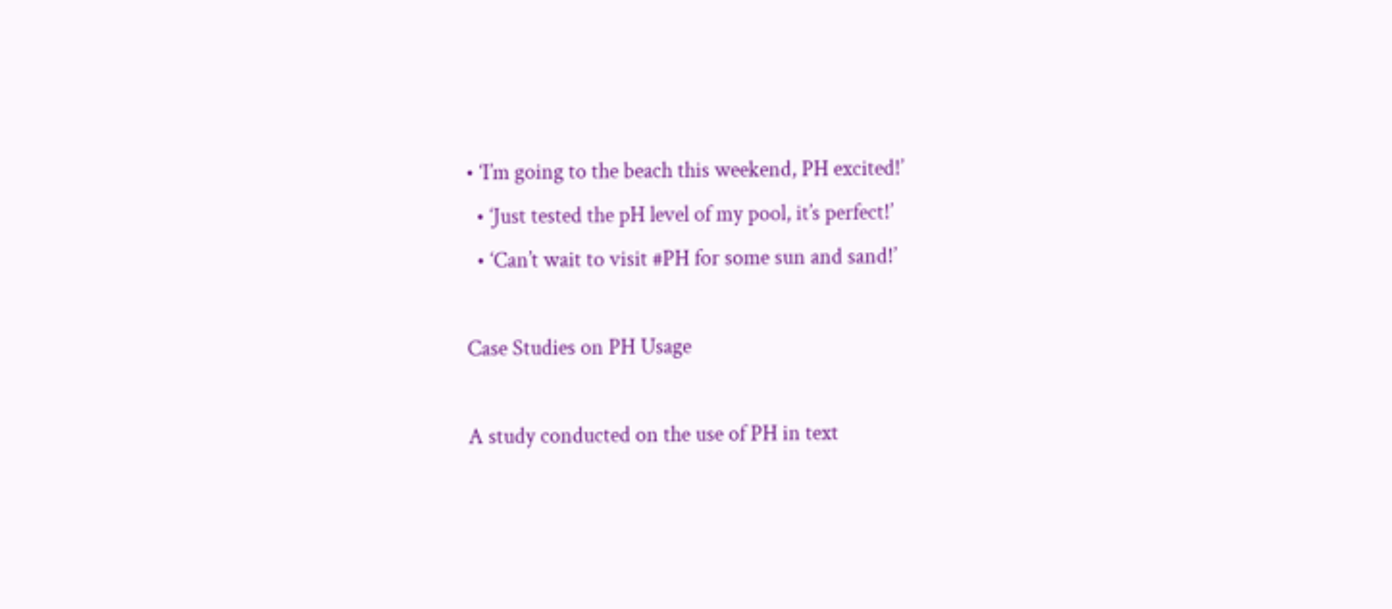• ‘I’m going to the beach this weekend, PH excited!’
  • ‘Just tested the pH level of my pool, it’s perfect!’
  • ‘Can’t wait to visit #PH for some sun and sand!’

Case Studies on PH Usage

A study conducted on the use of PH in text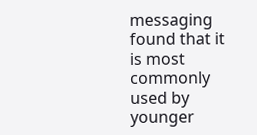messaging found that it is most commonly used by younger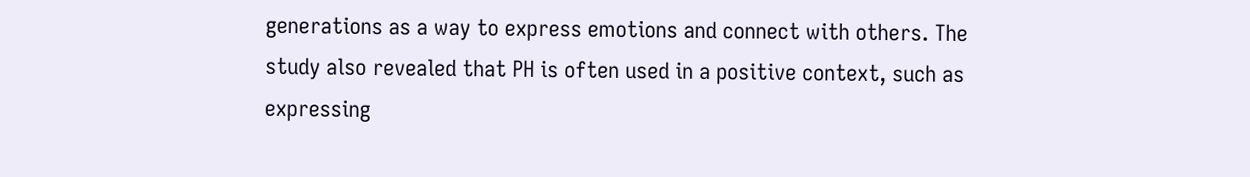generations as a way to express emotions and connect with others. The study also revealed that PH is often used in a positive context, such as expressing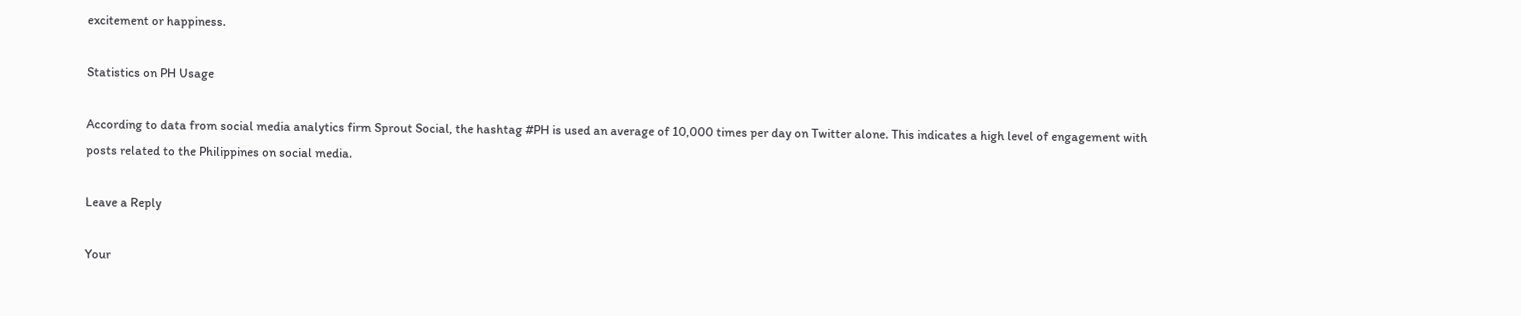excitement or happiness.

Statistics on PH Usage

According to data from social media analytics firm Sprout Social, the hashtag #PH is used an average of 10,000 times per day on Twitter alone. This indicates a high level of engagement with posts related to the Philippines on social media.

Leave a Reply

Your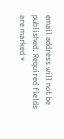email address will not be published. Required fields are marked *